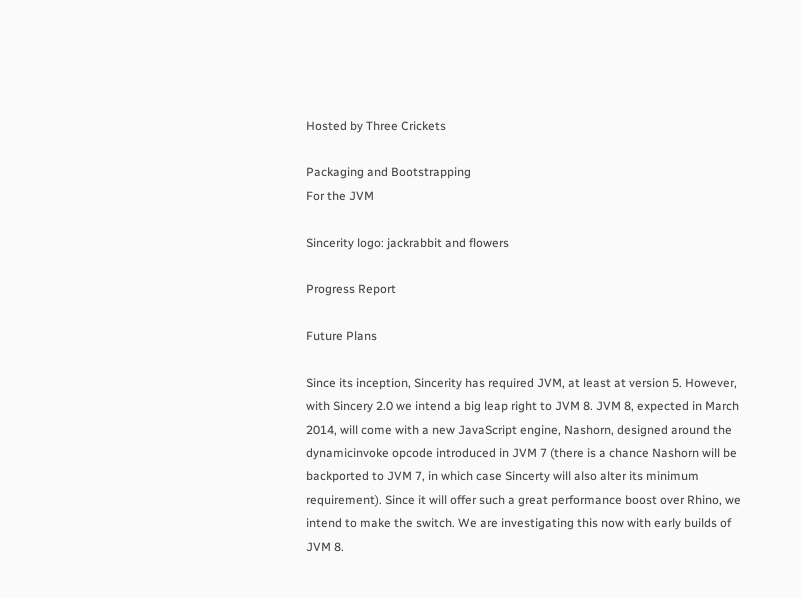Hosted by Three Crickets

Packaging and Bootstrapping
For the JVM

Sincerity logo: jackrabbit and flowers

Progress Report

Future Plans

Since its inception, Sincerity has required JVM, at least at version 5. However, with Sincery 2.0 we intend a big leap right to JVM 8. JVM 8, expected in March 2014, will come with a new JavaScript engine, Nashorn, designed around the dynamicinvoke opcode introduced in JVM 7 (there is a chance Nashorn will be backported to JVM 7, in which case Sincerty will also alter its minimum requirement). Since it will offer such a great performance boost over Rhino, we intend to make the switch. We are investigating this now with early builds of JVM 8.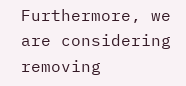Furthermore, we are considering removing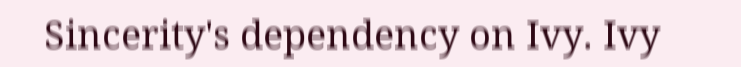Sincerity's dependency on Ivy. Ivy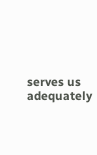serves us adequately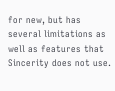for new, but has several limitations as well as features that Sincerity does not use.